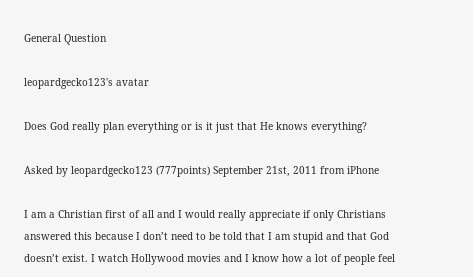General Question

leopardgecko123's avatar

Does God really plan everything or is it just that He knows everything?

Asked by leopardgecko123 (777points) September 21st, 2011 from iPhone

I am a Christian first of all and I would really appreciate if only Christians answered this because I don’t need to be told that I am stupid and that God doesn’t exist. I watch Hollywood movies and I know how a lot of people feel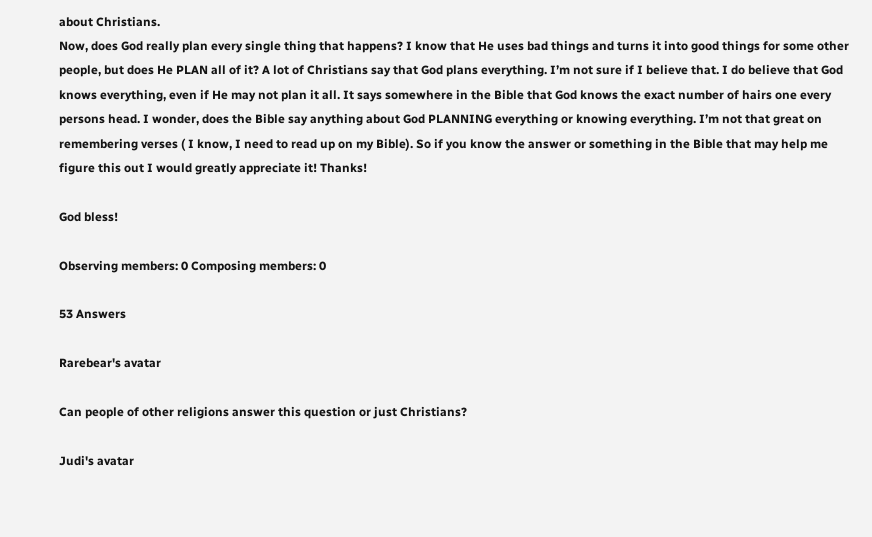about Christians.
Now, does God really plan every single thing that happens? I know that He uses bad things and turns it into good things for some other people, but does He PLAN all of it? A lot of Christians say that God plans everything. I’m not sure if I believe that. I do believe that God knows everything, even if He may not plan it all. It says somewhere in the Bible that God knows the exact number of hairs one every persons head. I wonder, does the Bible say anything about God PLANNING everything or knowing everything. I’m not that great on remembering verses ( I know, I need to read up on my Bible). So if you know the answer or something in the Bible that may help me figure this out I would greatly appreciate it! Thanks!

God bless!

Observing members: 0 Composing members: 0

53 Answers

Rarebear's avatar

Can people of other religions answer this question or just Christians?

Judi's avatar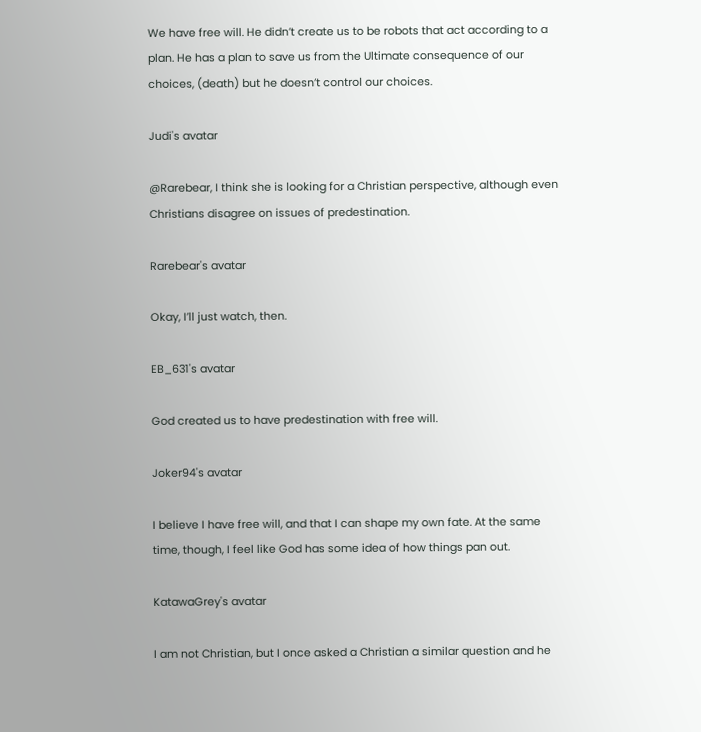We have free will. He didn’t create us to be robots that act according to a plan. He has a plan to save us from the Ultimate consequence of our choices, (death) but he doesn’t control our choices.

Judi's avatar

@Rarebear, I think she is looking for a Christian perspective, although even Christians disagree on issues of predestination.

Rarebear's avatar

Okay, I’ll just watch, then.

EB_631's avatar

God created us to have predestination with free will.

Joker94's avatar

I believe I have free will, and that I can shape my own fate. At the same time, though, I feel like God has some idea of how things pan out.

KatawaGrey's avatar

I am not Christian, but I once asked a Christian a similar question and he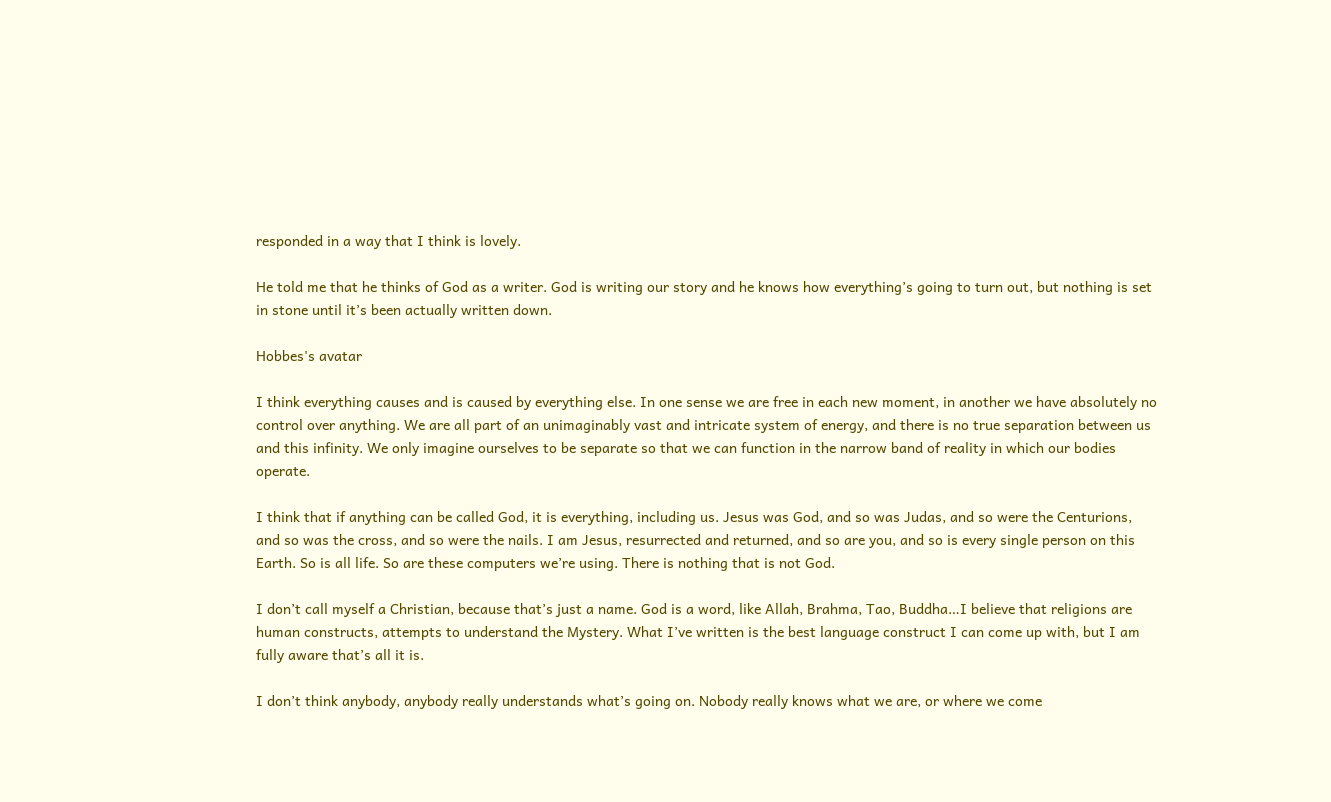responded in a way that I think is lovely.

He told me that he thinks of God as a writer. God is writing our story and he knows how everything’s going to turn out, but nothing is set in stone until it’s been actually written down.

Hobbes's avatar

I think everything causes and is caused by everything else. In one sense we are free in each new moment, in another we have absolutely no control over anything. We are all part of an unimaginably vast and intricate system of energy, and there is no true separation between us and this infinity. We only imagine ourselves to be separate so that we can function in the narrow band of reality in which our bodies operate.

I think that if anything can be called God, it is everything, including us. Jesus was God, and so was Judas, and so were the Centurions, and so was the cross, and so were the nails. I am Jesus, resurrected and returned, and so are you, and so is every single person on this Earth. So is all life. So are these computers we’re using. There is nothing that is not God.

I don’t call myself a Christian, because that’s just a name. God is a word, like Allah, Brahma, Tao, Buddha…I believe that religions are human constructs, attempts to understand the Mystery. What I’ve written is the best language construct I can come up with, but I am fully aware that’s all it is.

I don’t think anybody, anybody really understands what’s going on. Nobody really knows what we are, or where we come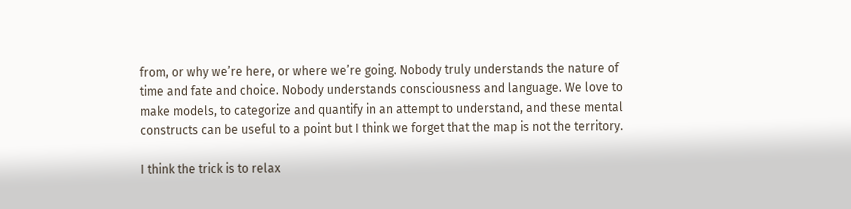from, or why we’re here, or where we’re going. Nobody truly understands the nature of time and fate and choice. Nobody understands consciousness and language. We love to make models, to categorize and quantify in an attempt to understand, and these mental constructs can be useful to a point but I think we forget that the map is not the territory.

I think the trick is to relax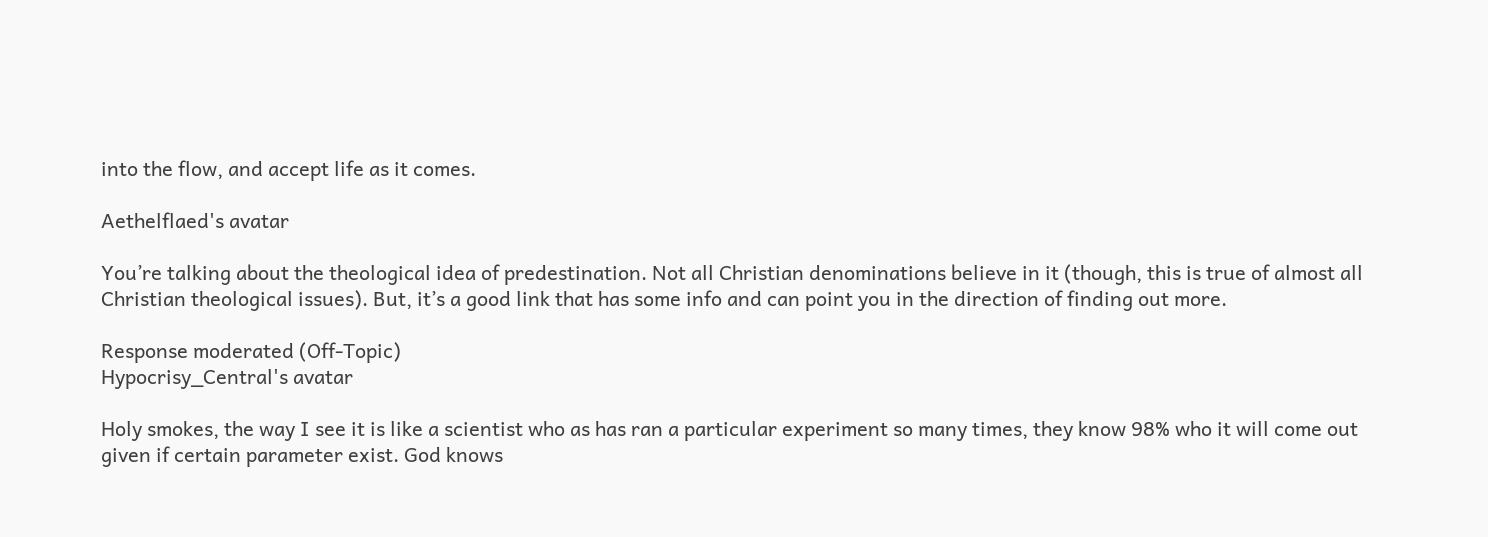into the flow, and accept life as it comes.

Aethelflaed's avatar

You’re talking about the theological idea of predestination. Not all Christian denominations believe in it (though, this is true of almost all Christian theological issues). But, it’s a good link that has some info and can point you in the direction of finding out more.

Response moderated (Off-Topic)
Hypocrisy_Central's avatar

Holy smokes, the way I see it is like a scientist who as has ran a particular experiment so many times, they know 98% who it will come out given if certain parameter exist. God knows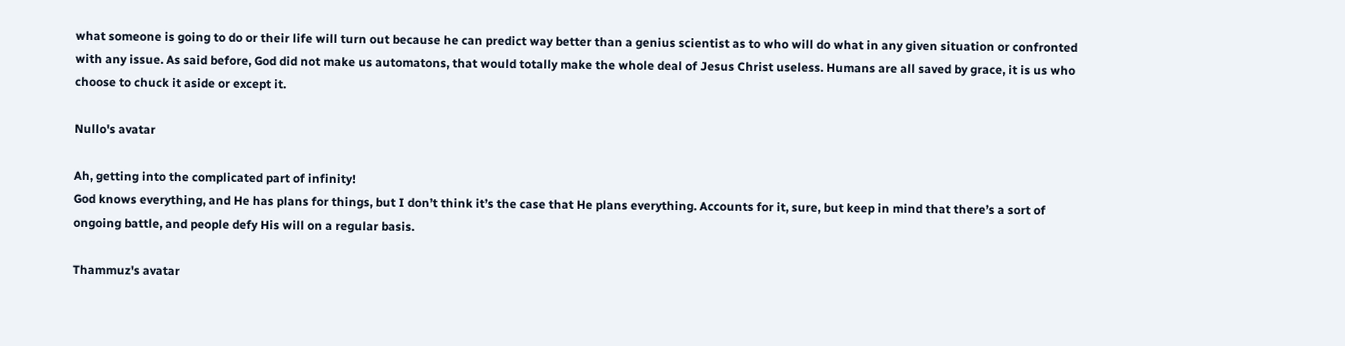what someone is going to do or their life will turn out because he can predict way better than a genius scientist as to who will do what in any given situation or confronted with any issue. As said before, God did not make us automatons, that would totally make the whole deal of Jesus Christ useless. Humans are all saved by grace, it is us who choose to chuck it aside or except it.

Nullo's avatar

Ah, getting into the complicated part of infinity!
God knows everything, and He has plans for things, but I don’t think it’s the case that He plans everything. Accounts for it, sure, but keep in mind that there’s a sort of ongoing battle, and people defy His will on a regular basis.

Thammuz's avatar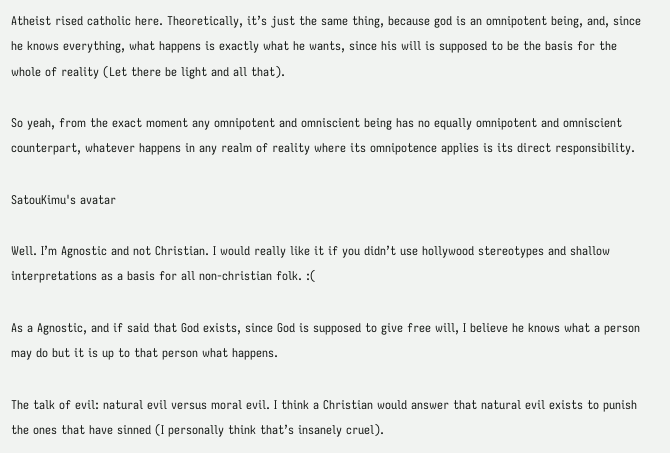Atheist rised catholic here. Theoretically, it’s just the same thing, because god is an omnipotent being, and, since he knows everything, what happens is exactly what he wants, since his will is supposed to be the basis for the whole of reality (Let there be light and all that).

So yeah, from the exact moment any omnipotent and omniscient being has no equally omnipotent and omniscient counterpart, whatever happens in any realm of reality where its omnipotence applies is its direct responsibility.

SatouKimu's avatar

Well. I’m Agnostic and not Christian. I would really like it if you didn’t use hollywood stereotypes and shallow interpretations as a basis for all non-christian folk. :(

As a Agnostic, and if said that God exists, since God is supposed to give free will, I believe he knows what a person may do but it is up to that person what happens.

The talk of evil: natural evil versus moral evil. I think a Christian would answer that natural evil exists to punish the ones that have sinned (I personally think that’s insanely cruel).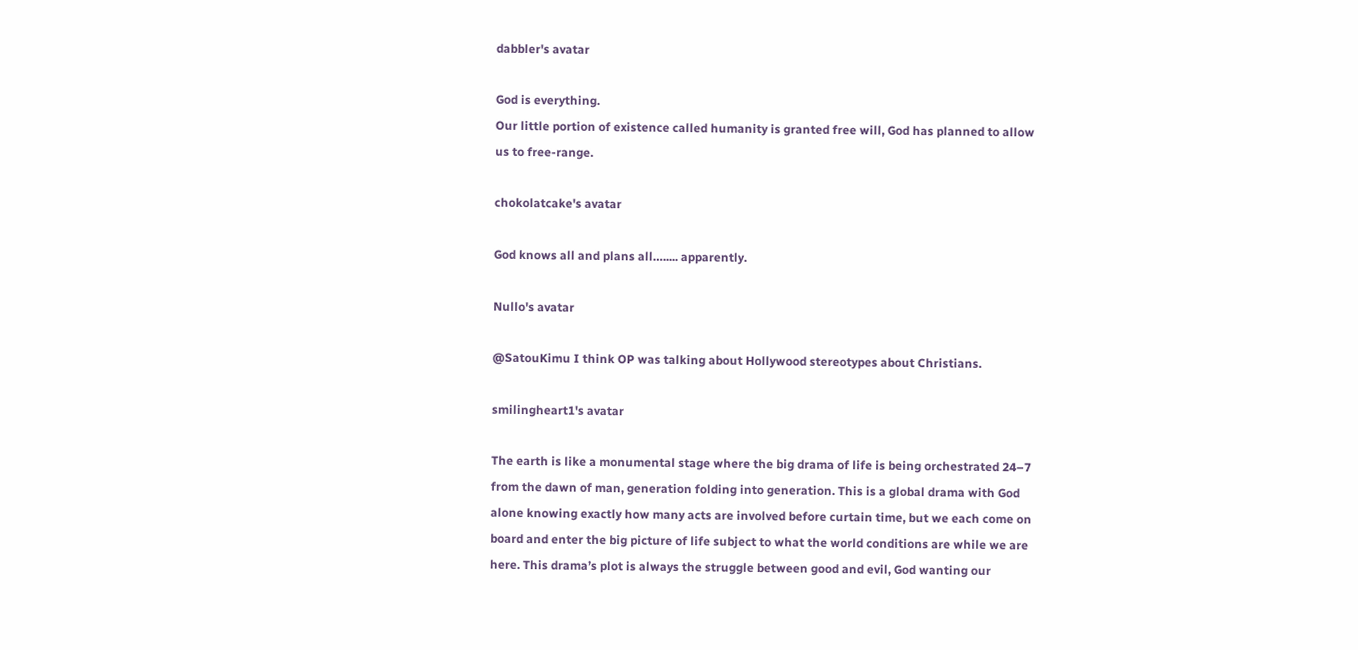dabbler's avatar

God is everything.
Our little portion of existence called humanity is granted free will, God has planned to allow us to free-range.

chokolatcake's avatar

God knows all and plans all…..... apparently.

Nullo's avatar

@SatouKimu I think OP was talking about Hollywood stereotypes about Christians.

smilingheart1's avatar

The earth is like a monumental stage where the big drama of life is being orchestrated 24–7 from the dawn of man, generation folding into generation. This is a global drama with God alone knowing exactly how many acts are involved before curtain time, but we each come on board and enter the big picture of life subject to what the world conditions are while we are here. This drama’s plot is always the struggle between good and evil, God wanting our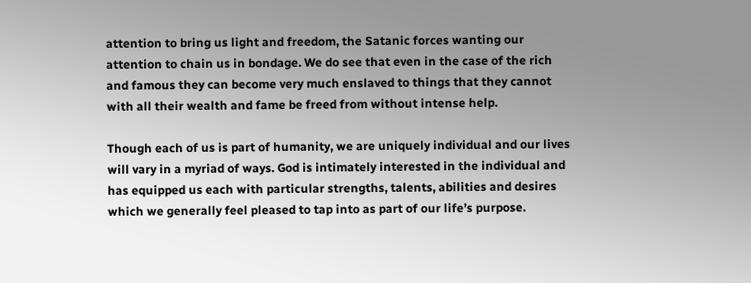attention to bring us light and freedom, the Satanic forces wanting our attention to chain us in bondage. We do see that even in the case of the rich and famous they can become very much enslaved to things that they cannot with all their wealth and fame be freed from without intense help.

Though each of us is part of humanity, we are uniquely individual and our lives will vary in a myriad of ways. God is intimately interested in the individual and has equipped us each with particular strengths, talents, abilities and desires which we generally feel pleased to tap into as part of our life’s purpose.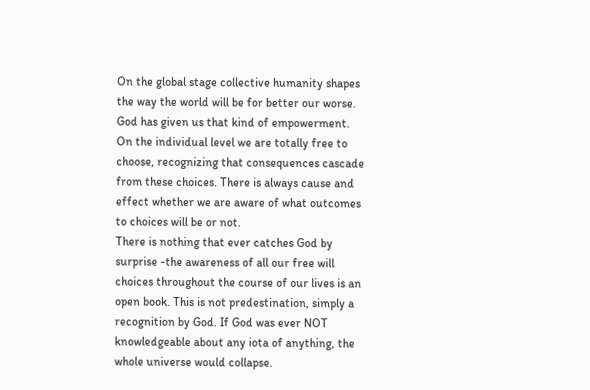On the global stage collective humanity shapes the way the world will be for better our worse. God has given us that kind of empowerment. On the individual level we are totally free to choose, recognizing that consequences cascade from these choices. There is always cause and effect whether we are aware of what outcomes to choices will be or not.
There is nothing that ever catches God by surprise -the awareness of all our free will choices throughout the course of our lives is an open book. This is not predestination, simply a recognition by God. If God was ever NOT knowledgeable about any iota of anything, the whole universe would collapse.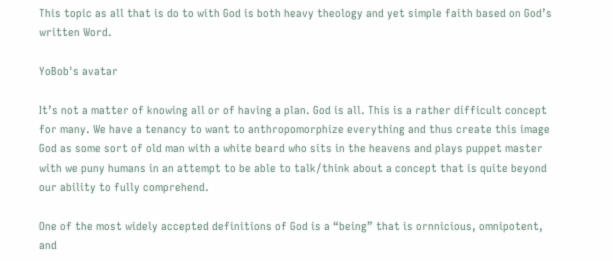This topic as all that is do to with God is both heavy theology and yet simple faith based on God’s written Word.

YoBob's avatar

It’s not a matter of knowing all or of having a plan. God is all. This is a rather difficult concept for many. We have a tenancy to want to anthropomorphize everything and thus create this image God as some sort of old man with a white beard who sits in the heavens and plays puppet master with we puny humans in an attempt to be able to talk/think about a concept that is quite beyond our ability to fully comprehend.

One of the most widely accepted definitions of God is a “being” that is ornnicious, omnipotent, and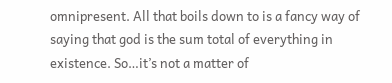omnipresent. All that boils down to is a fancy way of saying that god is the sum total of everything in existence. So…it’s not a matter of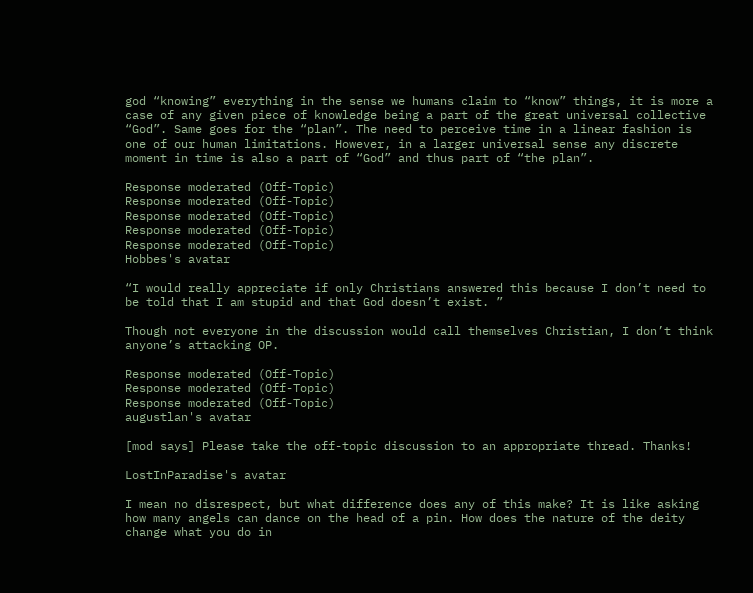god “knowing” everything in the sense we humans claim to “know” things, it is more a case of any given piece of knowledge being a part of the great universal collective “God”. Same goes for the “plan”. The need to perceive time in a linear fashion is one of our human limitations. However, in a larger universal sense any discrete moment in time is also a part of “God” and thus part of “the plan”.

Response moderated (Off-Topic)
Response moderated (Off-Topic)
Response moderated (Off-Topic)
Response moderated (Off-Topic)
Response moderated (Off-Topic)
Hobbes's avatar

“I would really appreciate if only Christians answered this because I don’t need to be told that I am stupid and that God doesn’t exist. ”

Though not everyone in the discussion would call themselves Christian, I don’t think anyone’s attacking OP.

Response moderated (Off-Topic)
Response moderated (Off-Topic)
Response moderated (Off-Topic)
augustlan's avatar

[mod says] Please take the off-topic discussion to an appropriate thread. Thanks!

LostInParadise's avatar

I mean no disrespect, but what difference does any of this make? It is like asking how many angels can dance on the head of a pin. How does the nature of the deity change what you do in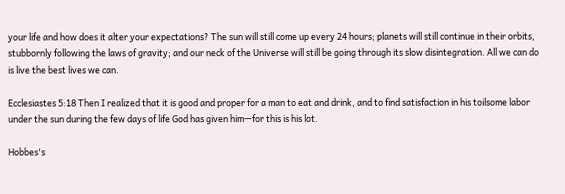your life and how does it alter your expectations? The sun will still come up every 24 hours; planets will still continue in their orbits, stubbornly following the laws of gravity; and our neck of the Universe will still be going through its slow disintegration. All we can do is live the best lives we can.

Ecclesiastes 5:18 Then I realized that it is good and proper for a man to eat and drink, and to find satisfaction in his toilsome labor under the sun during the few days of life God has given him—for this is his lot.

Hobbes's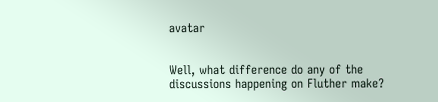avatar


Well, what difference do any of the discussions happening on Fluther make?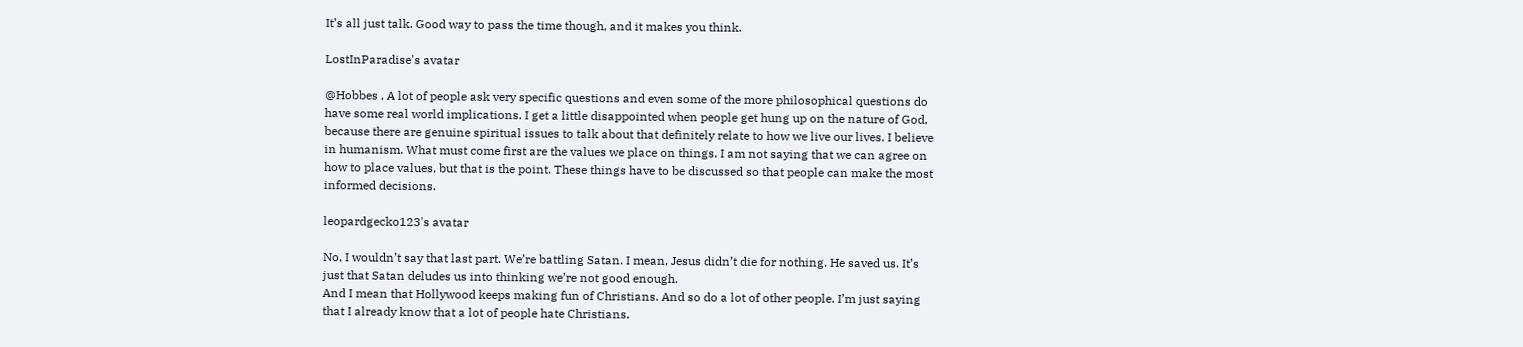It’s all just talk. Good way to pass the time though, and it makes you think.

LostInParadise's avatar

@Hobbes , A lot of people ask very specific questions and even some of the more philosophical questions do have some real world implications. I get a little disappointed when people get hung up on the nature of God, because there are genuine spiritual issues to talk about that definitely relate to how we live our lives. I believe in humanism. What must come first are the values we place on things. I am not saying that we can agree on how to place values, but that is the point. These things have to be discussed so that people can make the most informed decisions.

leopardgecko123's avatar

No, I wouldn’t say that last part. We’re battling Satan. I mean, Jesus didn’t die for nothing. He saved us. It’s just that Satan deludes us into thinking we’re not good enough.
And I mean that Hollywood keeps making fun of Christians. And so do a lot of other people. I’m just saying that I already know that a lot of people hate Christians.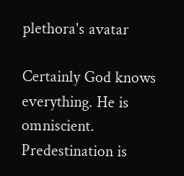plethora's avatar

Certainly God knows everything. He is omniscient. Predestination is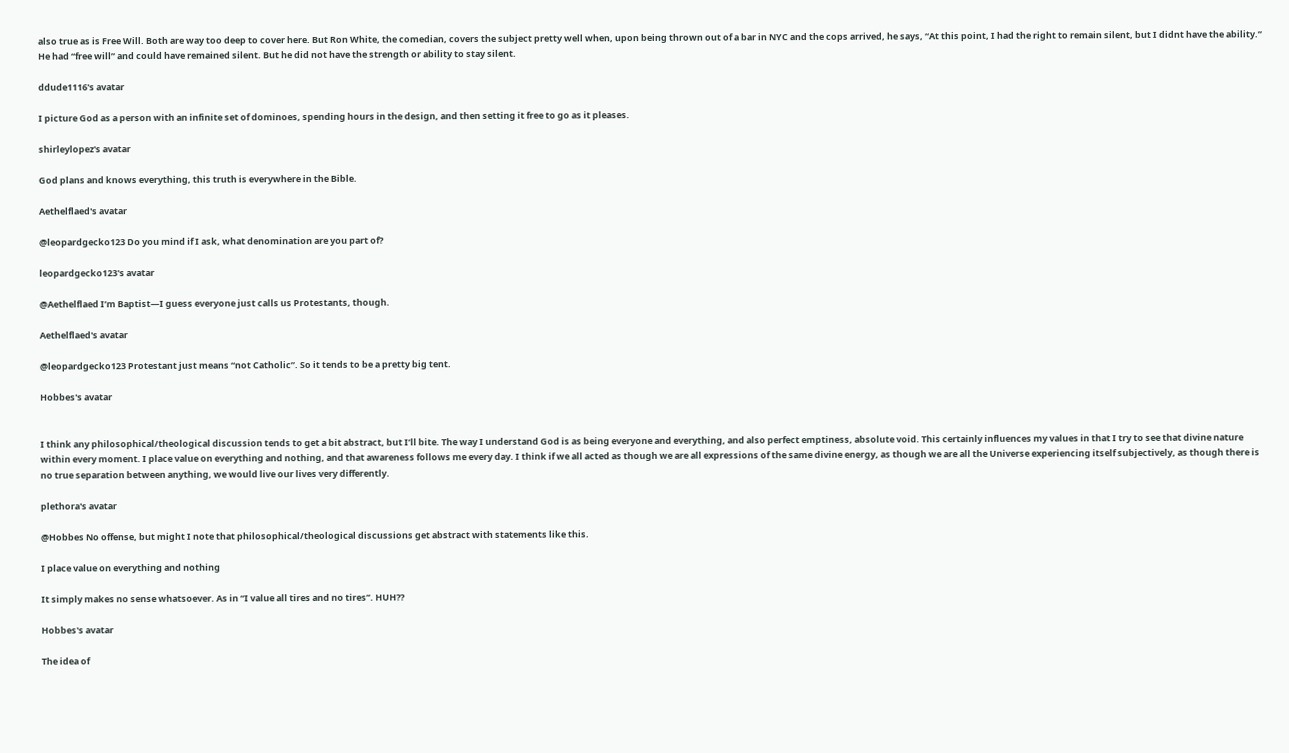also true as is Free Will. Both are way too deep to cover here. But Ron White, the comedian, covers the subject pretty well when, upon being thrown out of a bar in NYC and the cops arrived, he says, “At this point, I had the right to remain silent, but I didnt have the ability.” He had “free will” and could have remained silent. But he did not have the strength or ability to stay silent.

ddude1116's avatar

I picture God as a person with an infinite set of dominoes, spending hours in the design, and then setting it free to go as it pleases.

shirleylopez's avatar

God plans and knows everything, this truth is everywhere in the Bible.

Aethelflaed's avatar

@leopardgecko123 Do you mind if I ask, what denomination are you part of?

leopardgecko123's avatar

@Aethelflaed I’m Baptist—I guess everyone just calls us Protestants, though.

Aethelflaed's avatar

@leopardgecko123 Protestant just means “not Catholic”. So it tends to be a pretty big tent.

Hobbes's avatar


I think any philosophical/theological discussion tends to get a bit abstract, but I’ll bite. The way I understand God is as being everyone and everything, and also perfect emptiness, absolute void. This certainly influences my values in that I try to see that divine nature within every moment. I place value on everything and nothing, and that awareness follows me every day. I think if we all acted as though we are all expressions of the same divine energy, as though we are all the Universe experiencing itself subjectively, as though there is no true separation between anything, we would live our lives very differently.

plethora's avatar

@Hobbes No offense, but might I note that philosophical/theological discussions get abstract with statements like this.

I place value on everything and nothing

It simply makes no sense whatsoever. As in “I value all tires and no tires”. HUH??

Hobbes's avatar

The idea of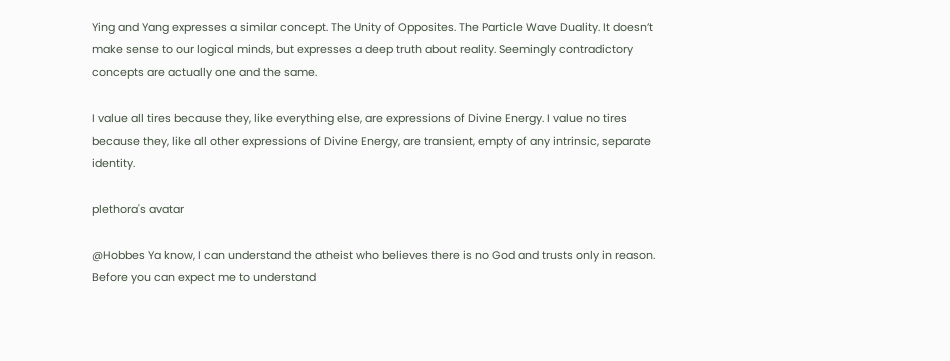Ying and Yang expresses a similar concept. The Unity of Opposites. The Particle Wave Duality. It doesn’t make sense to our logical minds, but expresses a deep truth about reality. Seemingly contradictory concepts are actually one and the same.

I value all tires because they, like everything else, are expressions of Divine Energy. I value no tires because they, like all other expressions of Divine Energy, are transient, empty of any intrinsic, separate identity.

plethora's avatar

@Hobbes Ya know, I can understand the atheist who believes there is no God and trusts only in reason. Before you can expect me to understand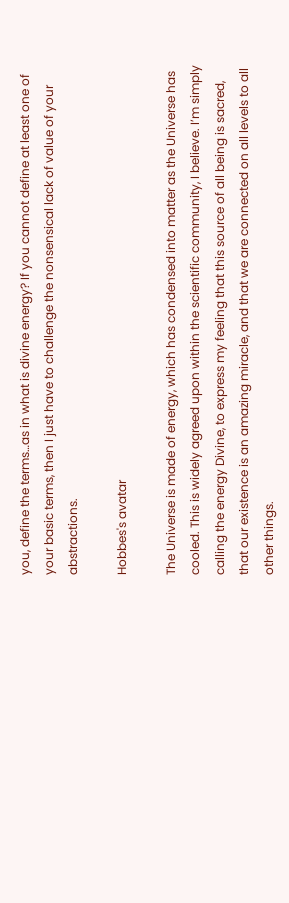you, define the terms…as in what is divine energy? If you cannot define at least one of your basic terms, then I just have to challenge the nonsensical lack of value of your abstractions.

Hobbes's avatar

The Universe is made of energy, which has condensed into matter as the Universe has cooled. This is widely agreed upon within the scientific community, I believe. I’m simply calling the energy Divine, to express my feeling that this source of all being is sacred, that our existence is an amazing miracle, and that we are connected on all levels to all other things.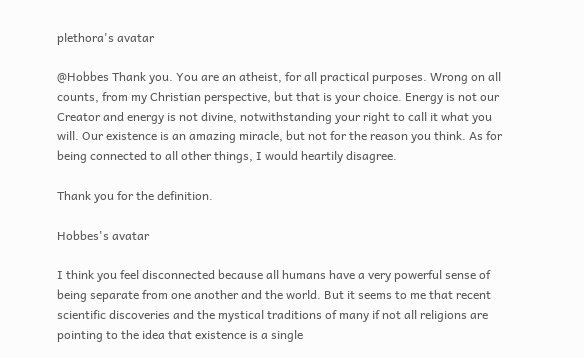plethora's avatar

@Hobbes Thank you. You are an atheist, for all practical purposes. Wrong on all counts, from my Christian perspective, but that is your choice. Energy is not our Creator and energy is not divine, notwithstanding your right to call it what you will. Our existence is an amazing miracle, but not for the reason you think. As for being connected to all other things, I would heartily disagree.

Thank you for the definition.

Hobbes's avatar

I think you feel disconnected because all humans have a very powerful sense of being separate from one another and the world. But it seems to me that recent scientific discoveries and the mystical traditions of many if not all religions are pointing to the idea that existence is a single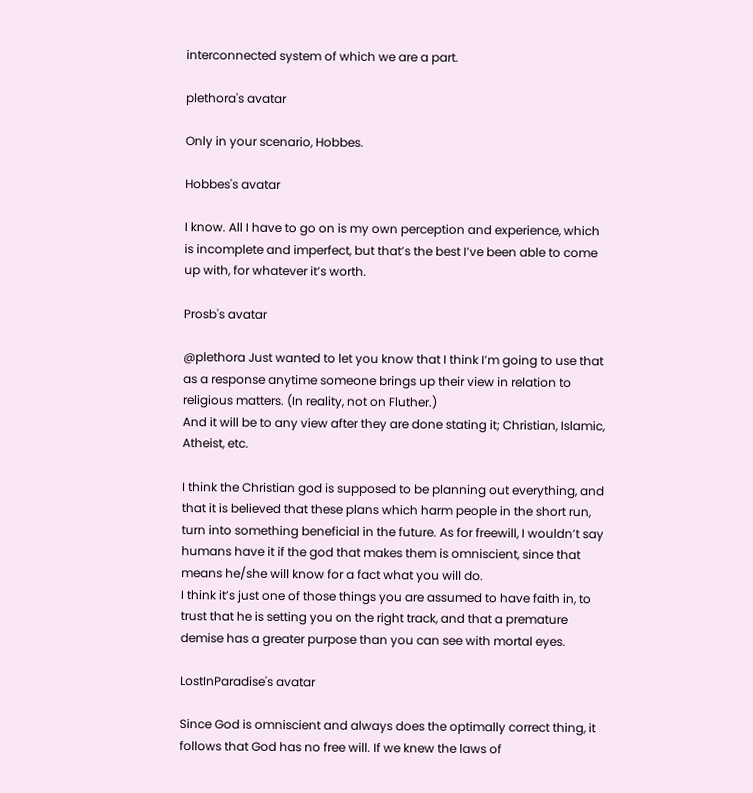interconnected system of which we are a part.

plethora's avatar

Only in your scenario, Hobbes.

Hobbes's avatar

I know. All I have to go on is my own perception and experience, which is incomplete and imperfect, but that’s the best I’ve been able to come up with, for whatever it’s worth.

Prosb's avatar

@plethora Just wanted to let you know that I think I’m going to use that as a response anytime someone brings up their view in relation to religious matters. (In reality, not on Fluther.)
And it will be to any view after they are done stating it; Christian, Islamic, Atheist, etc.

I think the Christian god is supposed to be planning out everything, and that it is believed that these plans which harm people in the short run, turn into something beneficial in the future. As for freewill, I wouldn’t say humans have it if the god that makes them is omniscient, since that means he/she will know for a fact what you will do.
I think it’s just one of those things you are assumed to have faith in, to trust that he is setting you on the right track, and that a premature demise has a greater purpose than you can see with mortal eyes.

LostInParadise's avatar

Since God is omniscient and always does the optimally correct thing, it follows that God has no free will. If we knew the laws of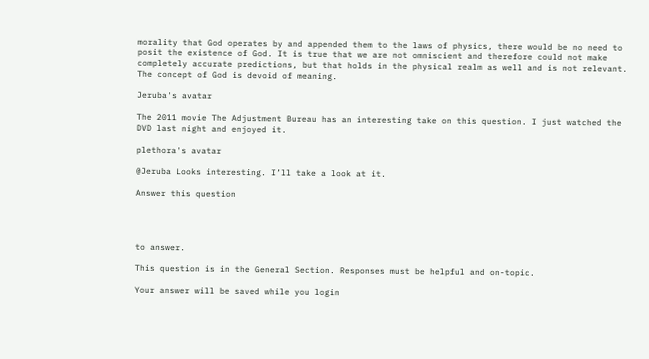morality that God operates by and appended them to the laws of physics, there would be no need to posit the existence of God. It is true that we are not omniscient and therefore could not make completely accurate predictions, but that holds in the physical realm as well and is not relevant. The concept of God is devoid of meaning.

Jeruba's avatar

The 2011 movie The Adjustment Bureau has an interesting take on this question. I just watched the DVD last night and enjoyed it.

plethora's avatar

@Jeruba Looks interesting. I’ll take a look at it.

Answer this question




to answer.

This question is in the General Section. Responses must be helpful and on-topic.

Your answer will be saved while you login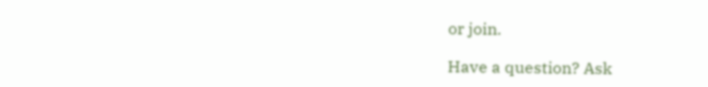or join.

Have a question? Ask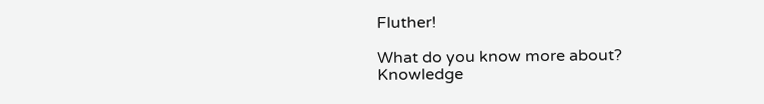Fluther!

What do you know more about?
Knowledge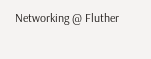Networking @ Fluther